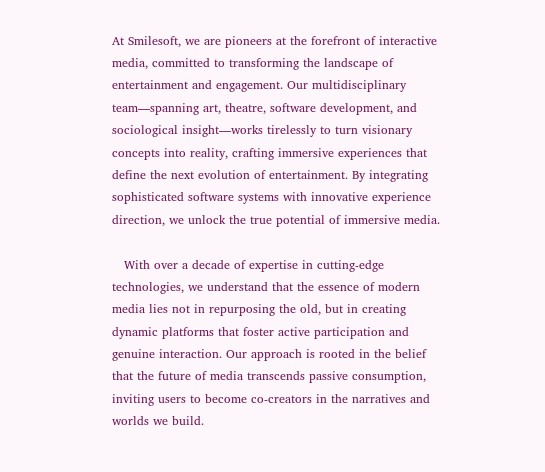At Smilesoft, we are pioneers at the forefront of interactive media, committed to transforming the landscape of entertainment and engagement. Our multidisciplinary team—spanning art, theatre, software development, and sociological insight—works tirelessly to turn visionary concepts into reality, crafting immersive experiences that define the next evolution of entertainment. By integrating sophisticated software systems with innovative experience direction, we unlock the true potential of immersive media.

   With over a decade of expertise in cutting-edge technologies, we understand that the essence of modern media lies not in repurposing the old, but in creating dynamic platforms that foster active participation and genuine interaction. Our approach is rooted in the belief that the future of media transcends passive consumption, inviting users to become co-creators in the narratives and worlds we build.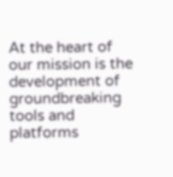At the heart of our mission is the development of groundbreaking tools and platforms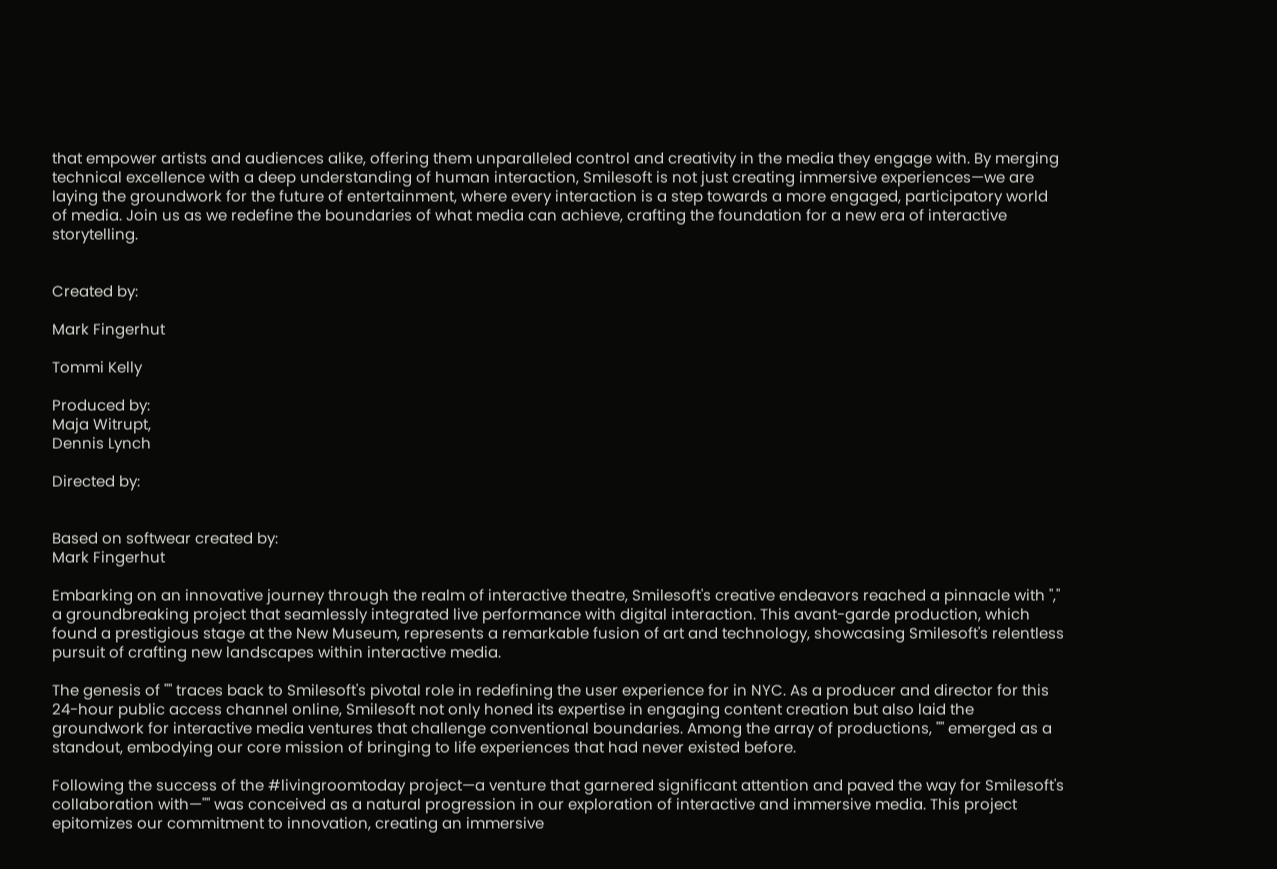that empower artists and audiences alike, offering them unparalleled control and creativity in the media they engage with. By merging technical excellence with a deep understanding of human interaction, Smilesoft is not just creating immersive experiences—we are laying the groundwork for the future of entertainment, where every interaction is a step towards a more engaged, participatory world of media. Join us as we redefine the boundaries of what media can achieve, crafting the foundation for a new era of interactive storytelling.


Created by:

Mark Fingerhut

Tommi Kelly

Produced by:
Maja Witrupt,
Dennis Lynch

Directed by:


Based on softwear created by:
Mark Fingerhut

Embarking on an innovative journey through the realm of interactive theatre, Smilesoft's creative endeavors reached a pinnacle with "," a groundbreaking project that seamlessly integrated live performance with digital interaction. This avant-garde production, which found a prestigious stage at the New Museum, represents a remarkable fusion of art and technology, showcasing Smilesoft's relentless pursuit of crafting new landscapes within interactive media.

The genesis of "" traces back to Smilesoft's pivotal role in redefining the user experience for in NYC. As a producer and director for this 24-hour public access channel online, Smilesoft not only honed its expertise in engaging content creation but also laid the groundwork for interactive media ventures that challenge conventional boundaries. Among the array of productions, "" emerged as a standout, embodying our core mission of bringing to life experiences that had never existed before.

Following the success of the #livingroomtoday project—a venture that garnered significant attention and paved the way for Smilesoft's collaboration with—"" was conceived as a natural progression in our exploration of interactive and immersive media. This project epitomizes our commitment to innovation, creating an immersive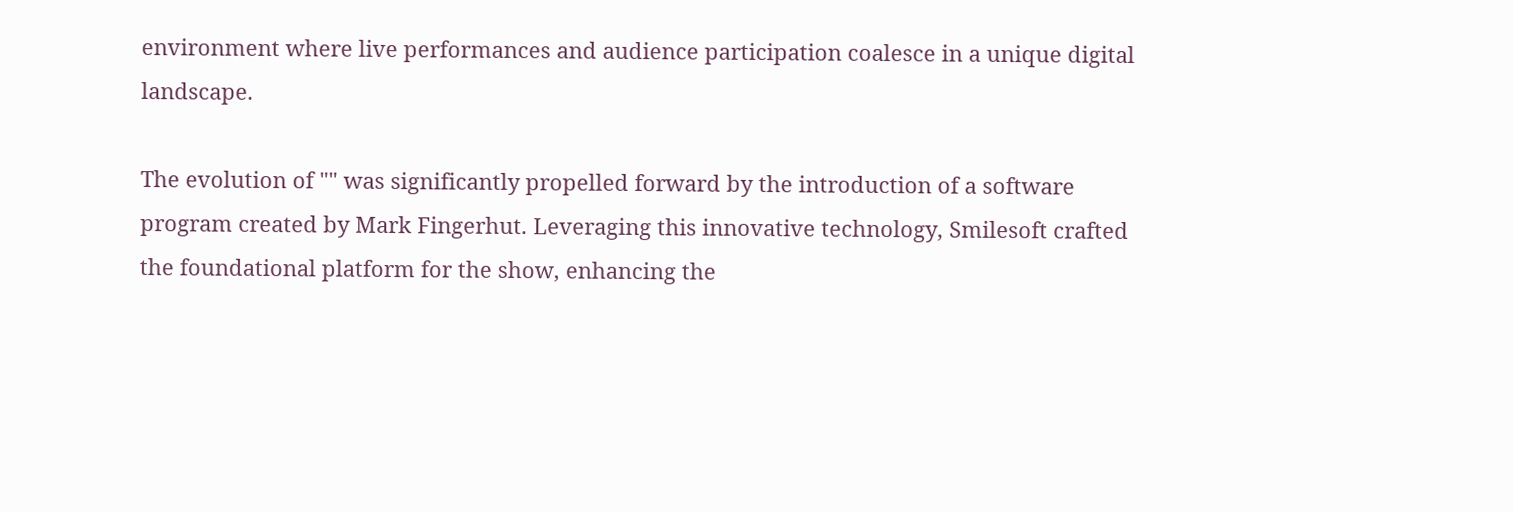environment where live performances and audience participation coalesce in a unique digital landscape.

The evolution of "" was significantly propelled forward by the introduction of a software program created by Mark Fingerhut. Leveraging this innovative technology, Smilesoft crafted the foundational platform for the show, enhancing the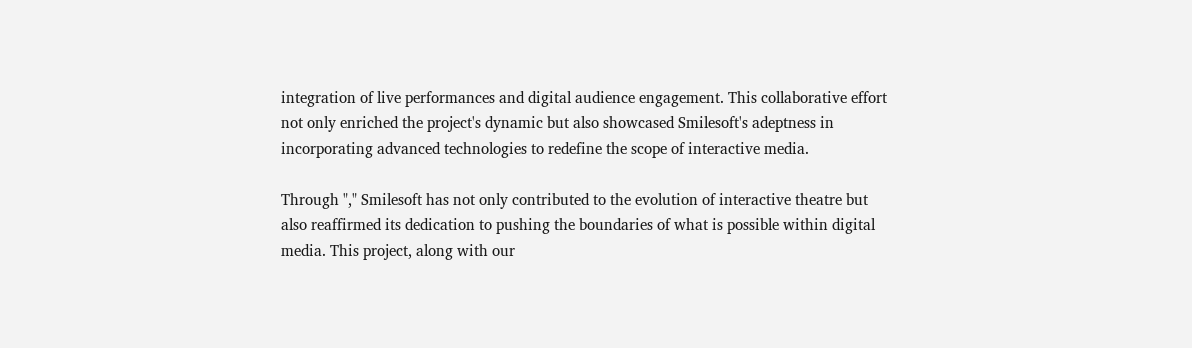integration of live performances and digital audience engagement. This collaborative effort not only enriched the project's dynamic but also showcased Smilesoft's adeptness in incorporating advanced technologies to redefine the scope of interactive media.

Through "," Smilesoft has not only contributed to the evolution of interactive theatre but also reaffirmed its dedication to pushing the boundaries of what is possible within digital media. This project, along with our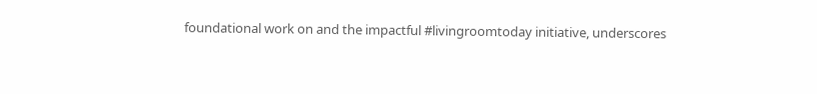foundational work on and the impactful #livingroomtoday initiative, underscores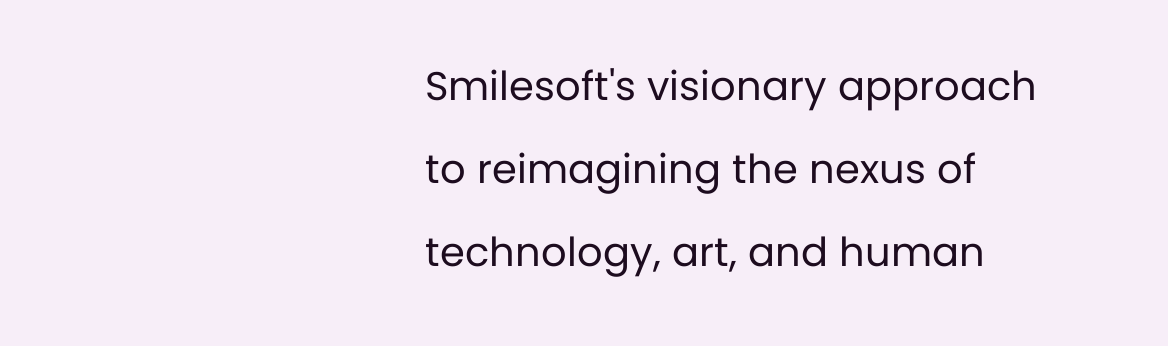Smilesoft's visionary approach to reimagining the nexus of technology, art, and human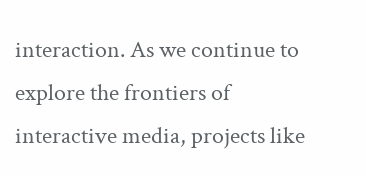interaction. As we continue to explore the frontiers of interactive media, projects like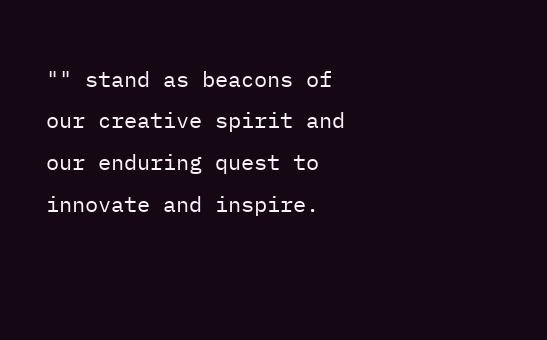"" stand as beacons of our creative spirit and our enduring quest to innovate and inspire.